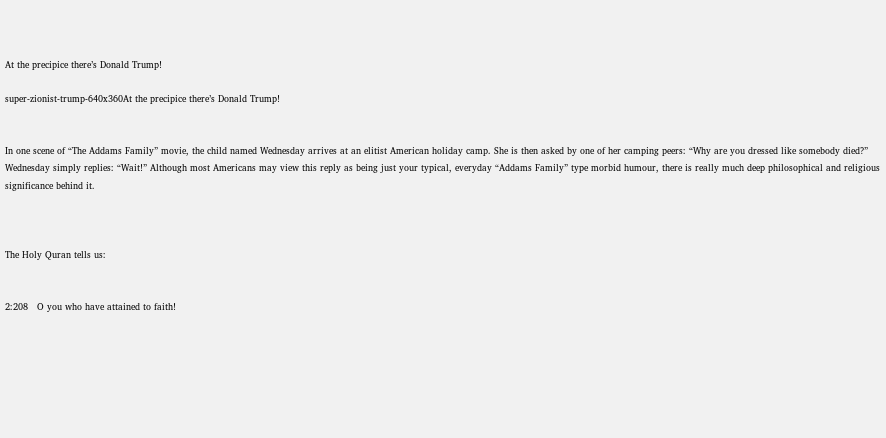At the precipice there’s Donald Trump!

super-zionist-trump-640x360At the precipice there’s Donald Trump!


In one scene of “The Addams Family” movie, the child named Wednesday arrives at an elitist American holiday camp. She is then asked by one of her camping peers: “Why are you dressed like somebody died?” Wednesday simply replies: “Wait!” Although most Americans may view this reply as being just your typical, everyday “Addams Family” type morbid humour, there is really much deep philosophical and religious significance behind it.



The Holy Quran tells us:


2:208   O you who have attained to faith!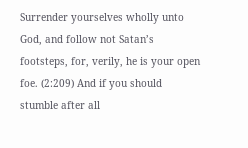Surrender yourselves wholly unto God, and follow not Satan’s footsteps, for, verily, he is your open foe. (2:209) And if you should stumble after all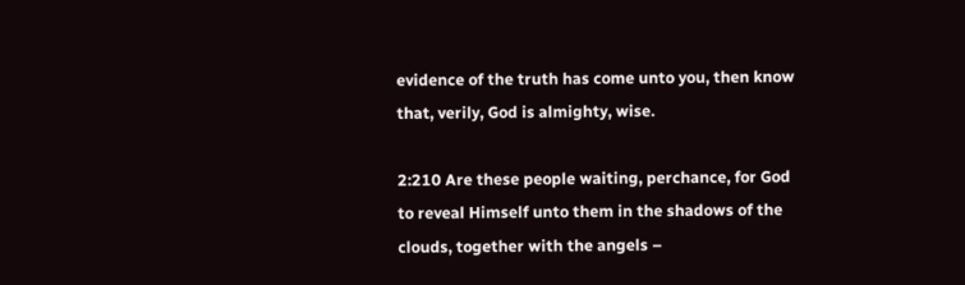evidence of the truth has come unto you, then know that, verily, God is almighty, wise.

2:210 Are these people waiting, perchance, for God to reveal Himself unto them in the shadows of the clouds, together with the angels –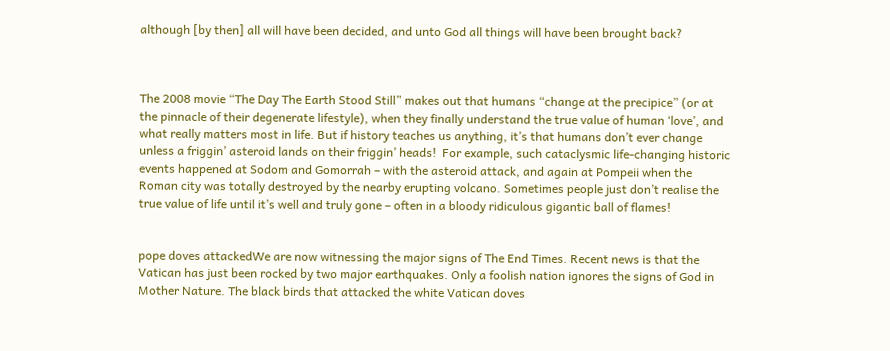although [by then] all will have been decided, and unto God all things will have been brought back?



The 2008 movie “The Day The Earth Stood Still” makes out that humans “change at the precipice” (or at the pinnacle of their degenerate lifestyle), when they finally understand the true value of human ‘love’, and what really matters most in life. But if history teaches us anything, it’s that humans don’t ever change unless a friggin’ asteroid lands on their friggin’ heads!  For example, such cataclysmic life-changing historic events happened at Sodom and Gomorrah – with the asteroid attack, and again at Pompeii when the Roman city was totally destroyed by the nearby erupting volcano. Sometimes people just don’t realise the true value of life until it’s well and truly gone – often in a bloody ridiculous gigantic ball of flames!


pope doves attackedWe are now witnessing the major signs of The End Times. Recent news is that the Vatican has just been rocked by two major earthquakes. Only a foolish nation ignores the signs of God in Mother Nature. The black birds that attacked the white Vatican doves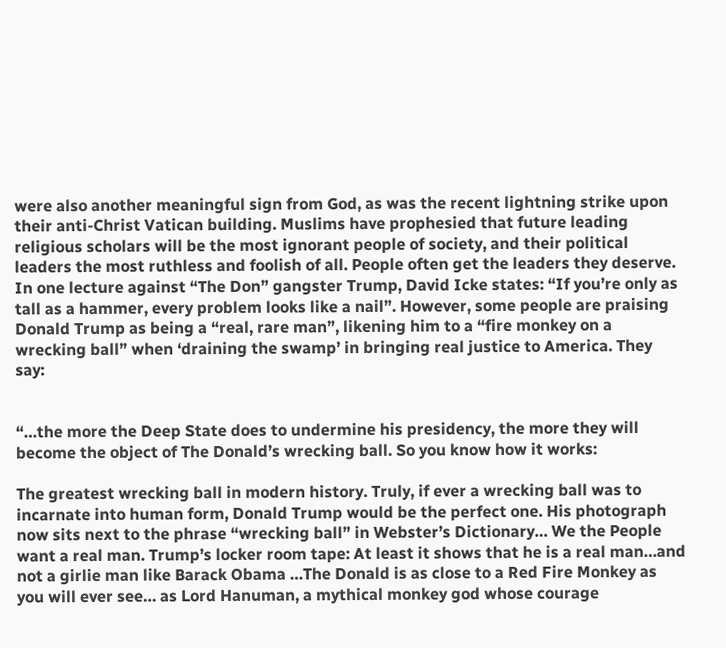were also another meaningful sign from God, as was the recent lightning strike upon their anti-Christ Vatican building. Muslims have prophesied that future leading religious scholars will be the most ignorant people of society, and their political leaders the most ruthless and foolish of all. People often get the leaders they deserve. In one lecture against “The Don” gangster Trump, David Icke states: “If you’re only as tall as a hammer, every problem looks like a nail”. However, some people are praising Donald Trump as being a “real, rare man”, likening him to a “fire monkey on a wrecking ball” when ‘draining the swamp’ in bringing real justice to America. They say:


“…the more the Deep State does to undermine his presidency, the more they will become the object of The Donald’s wrecking ball. So you know how it works:

The greatest wrecking ball in modern history. Truly, if ever a wrecking ball was to incarnate into human form, Donald Trump would be the perfect one. His photograph now sits next to the phrase “wrecking ball” in Webster’s Dictionary… We the People want a real man. Trump’s locker room tape: At least it shows that he is a real man…and not a girlie man like Barack Obama …The Donald is as close to a Red Fire Monkey as you will ever see… as Lord Hanuman, a mythical monkey god whose courage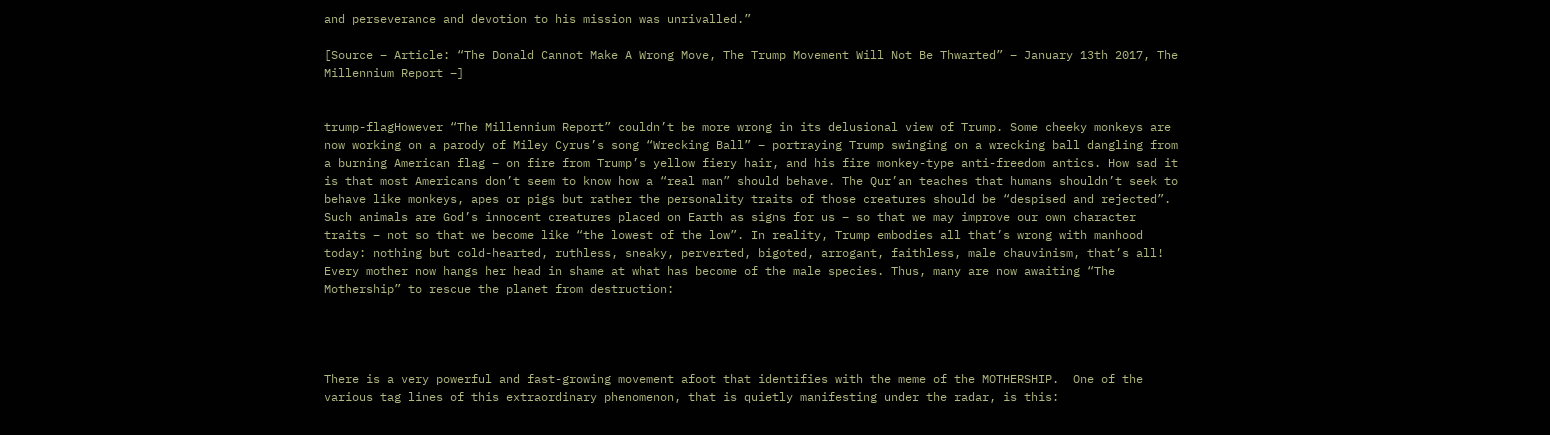and perseverance and devotion to his mission was unrivalled.”

[Source – Article: “The Donald Cannot Make A Wrong Move, The Trump Movement Will Not Be Thwarted” – January 13th 2017, The Millennium Report –]


trump-flagHowever “The Millennium Report” couldn’t be more wrong in its delusional view of Trump. Some cheeky monkeys are now working on a parody of Miley Cyrus’s song “Wrecking Ball” – portraying Trump swinging on a wrecking ball dangling from a burning American flag – on fire from Trump’s yellow fiery hair, and his fire monkey-type anti-freedom antics. How sad it is that most Americans don’t seem to know how a “real man” should behave. The Qur’an teaches that humans shouldn’t seek to behave like monkeys, apes or pigs but rather the personality traits of those creatures should be “despised and rejected”. Such animals are God’s innocent creatures placed on Earth as signs for us – so that we may improve our own character traits – not so that we become like “the lowest of the low”. In reality, Trump embodies all that’s wrong with manhood today: nothing but cold-hearted, ruthless, sneaky, perverted, bigoted, arrogant, faithless, male chauvinism, that’s all! Every mother now hangs her head in shame at what has become of the male species. Thus, many are now awaiting “The Mothership” to rescue the planet from destruction:




There is a very powerful and fast-growing movement afoot that identifies with the meme of the MOTHERSHIP.  One of the various tag lines of this extraordinary phenomenon, that is quietly manifesting under the radar, is this: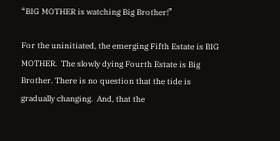“BIG MOTHER is watching Big Brother!”

For the uninitiated, the emerging Fifth Estate is BIG MOTHER.  The slowly dying Fourth Estate is Big Brother. There is no question that the tide is gradually changing.  And, that the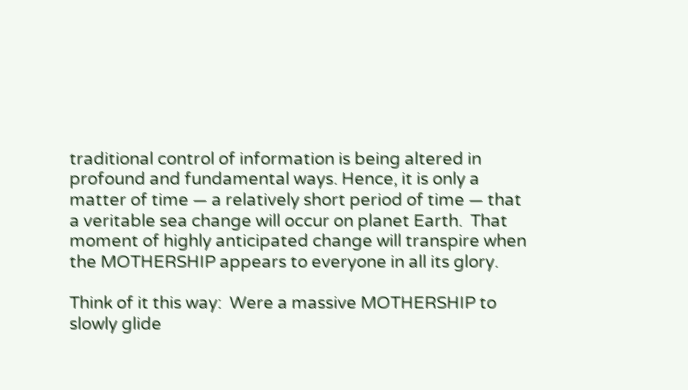traditional control of information is being altered in profound and fundamental ways. Hence, it is only a matter of time — a relatively short period of time — that a veritable sea change will occur on planet Earth.  That moment of highly anticipated change will transpire when the MOTHERSHIP appears to everyone in all its glory.

Think of it this way:  Were a massive MOTHERSHIP to slowly glide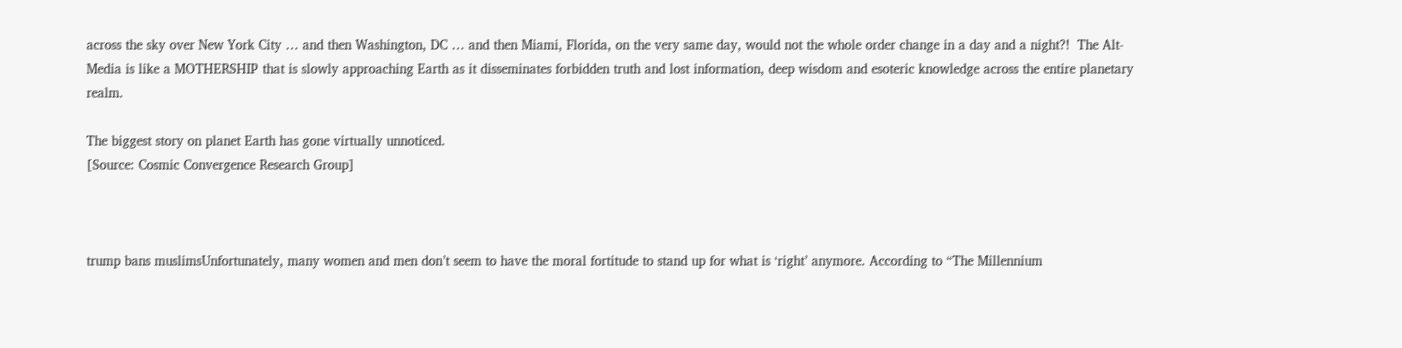across the sky over New York City … and then Washington, DC … and then Miami, Florida, on the very same day, would not the whole order change in a day and a night?!  The Alt-Media is like a MOTHERSHIP that is slowly approaching Earth as it disseminates forbidden truth and lost information, deep wisdom and esoteric knowledge across the entire planetary realm.

The biggest story on planet Earth has gone virtually unnoticed.
[Source: Cosmic Convergence Research Group]



trump bans muslimsUnfortunately, many women and men don’t seem to have the moral fortitude to stand up for what is ‘right’ anymore. According to “The Millennium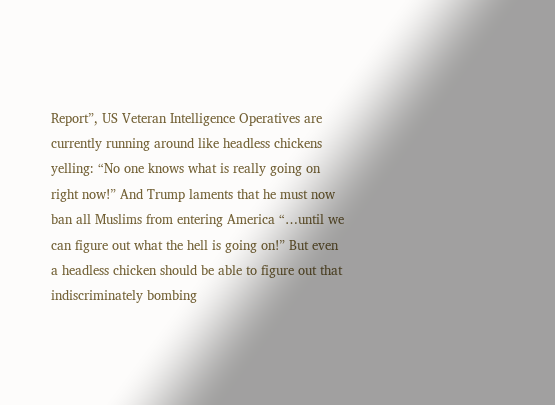Report”, US Veteran Intelligence Operatives are currently running around like headless chickens yelling: “No one knows what is really going on right now!” And Trump laments that he must now ban all Muslims from entering America “…until we can figure out what the hell is going on!” But even a headless chicken should be able to figure out that indiscriminately bombing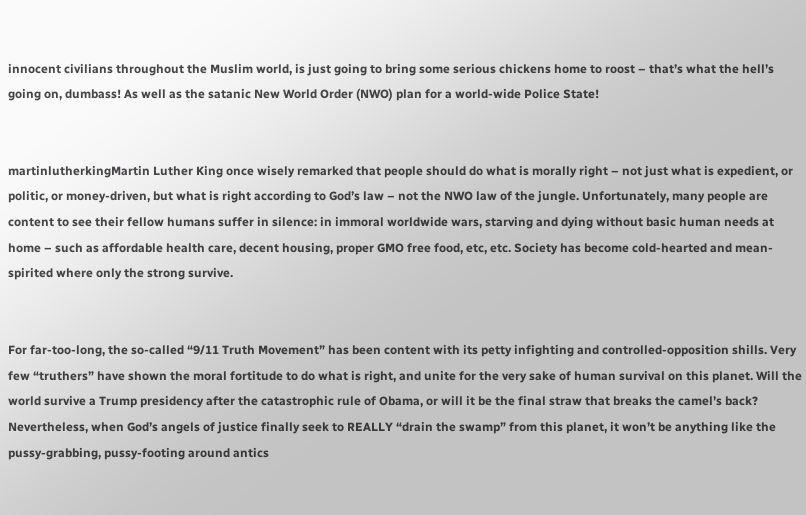innocent civilians throughout the Muslim world, is just going to bring some serious chickens home to roost – that’s what the hell’s going on, dumbass! As well as the satanic New World Order (NWO) plan for a world-wide Police State!


martinlutherkingMartin Luther King once wisely remarked that people should do what is morally right – not just what is expedient, or politic, or money-driven, but what is right according to God’s law – not the NWO law of the jungle. Unfortunately, many people are content to see their fellow humans suffer in silence: in immoral worldwide wars, starving and dying without basic human needs at home – such as affordable health care, decent housing, proper GMO free food, etc, etc. Society has become cold-hearted and mean-spirited where only the strong survive.


For far-too-long, the so-called “9/11 Truth Movement” has been content with its petty infighting and controlled-opposition shills. Very few “truthers” have shown the moral fortitude to do what is right, and unite for the very sake of human survival on this planet. Will the world survive a Trump presidency after the catastrophic rule of Obama, or will it be the final straw that breaks the camel’s back?  Nevertheless, when God’s angels of justice finally seek to REALLY “drain the swamp” from this planet, it won’t be anything like the pussy-grabbing, pussy-footing around antics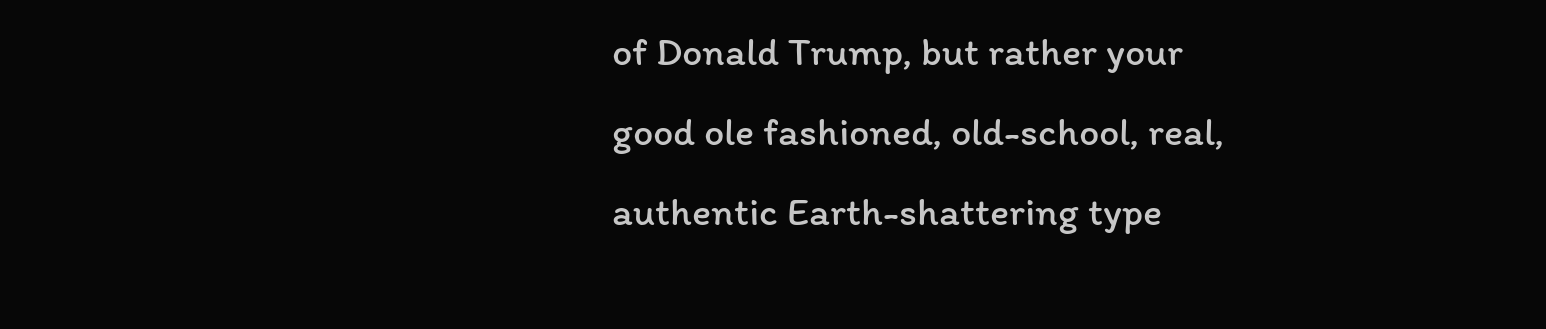of Donald Trump, but rather your good ole fashioned, old-school, real, authentic Earth-shattering type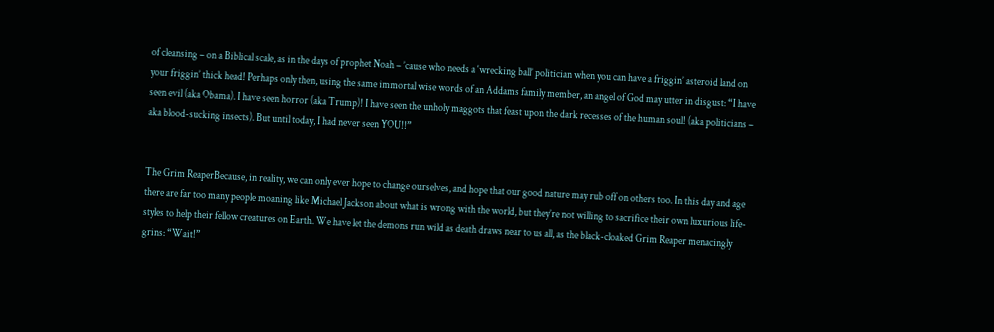of cleansing – on a Biblical scale, as in the days of prophet Noah – ’cause who needs a ‘wrecking ball’ politician when you can have a friggin’ asteroid land on your friggin’ thick head! Perhaps only then, using the same immortal wise words of an Addams family member, an angel of God may utter in disgust: “I have seen evil (aka Obama). I have seen horror (aka Trump)! I have seen the unholy maggots that feast upon the dark recesses of the human soul! (aka politicians – aka blood-sucking insects). But until today, I had never seen YOU!!”


The Grim ReaperBecause, in reality, we can only ever hope to change ourselves, and hope that our good nature may rub off on others too. In this day and age there are far too many people moaning like Michael Jackson about what is wrong with the world, but they’re not willing to sacrifice their own luxurious life-styles to help their fellow creatures on Earth. We have let the demons run wild as death draws near to us all, as the black-cloaked Grim Reaper menacingly grins: “Wait!”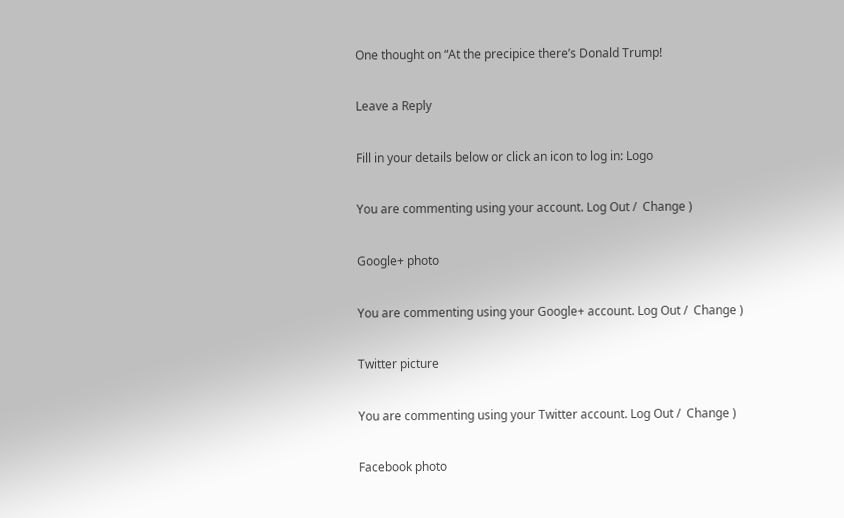One thought on “At the precipice there’s Donald Trump!

Leave a Reply

Fill in your details below or click an icon to log in: Logo

You are commenting using your account. Log Out /  Change )

Google+ photo

You are commenting using your Google+ account. Log Out /  Change )

Twitter picture

You are commenting using your Twitter account. Log Out /  Change )

Facebook photo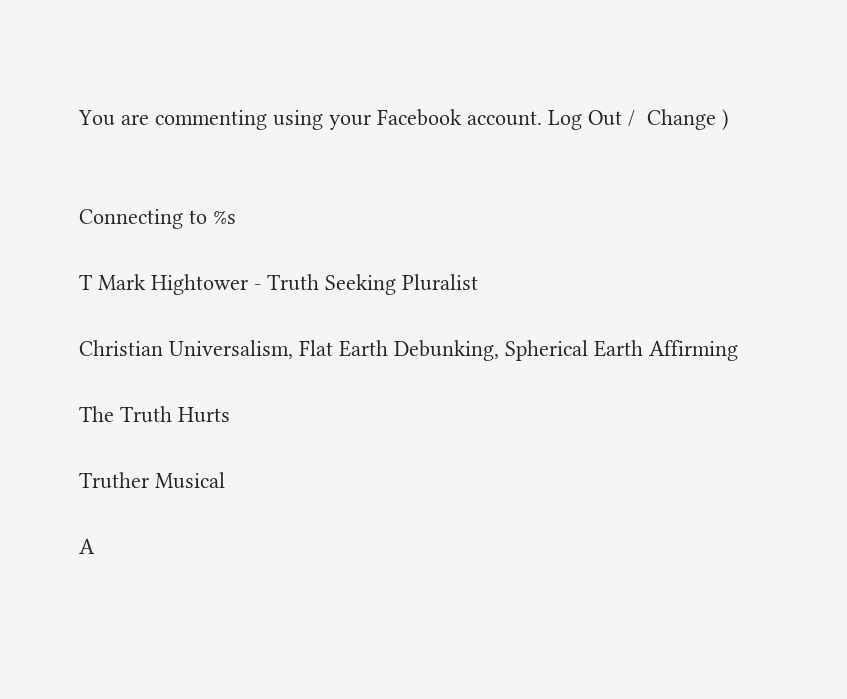You are commenting using your Facebook account. Log Out /  Change )


Connecting to %s

T Mark Hightower - Truth Seeking Pluralist

Christian Universalism, Flat Earth Debunking, Spherical Earth Affirming

The Truth Hurts

Truther Musical

A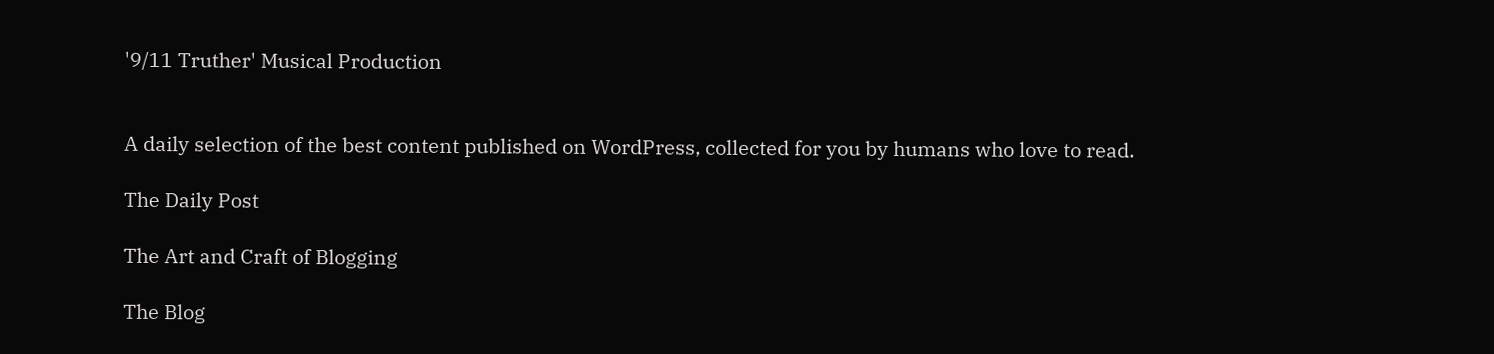'9/11 Truther' Musical Production


A daily selection of the best content published on WordPress, collected for you by humans who love to read.

The Daily Post

The Art and Craft of Blogging

The Blog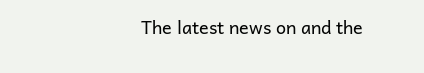The latest news on and the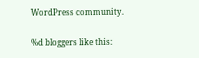WordPress community.

%d bloggers like this: